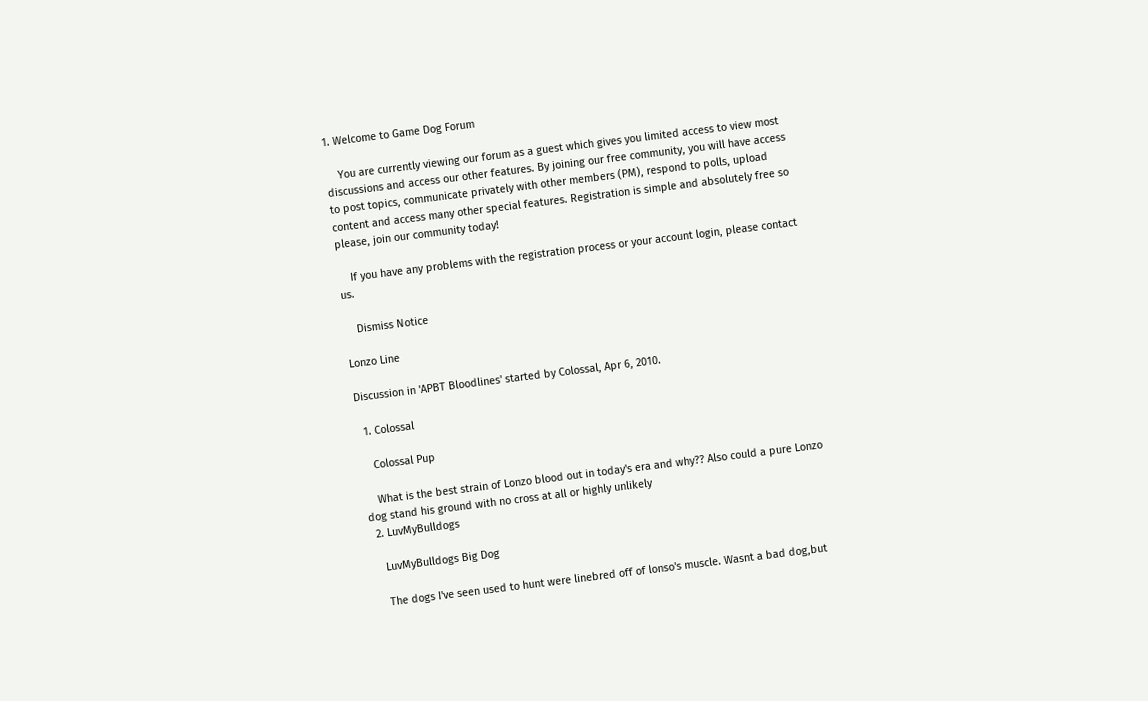1. Welcome to Game Dog Forum

    You are currently viewing our forum as a guest which gives you limited access to view most discussions and access our other features. By joining our free community, you will have access to post topics, communicate privately with other members (PM), respond to polls, upload content and access many other special features. Registration is simple and absolutely free so please, join our community today!

    If you have any problems with the registration process or your account login, please contact us.

    Dismiss Notice

Lonzo Line

Discussion in 'APBT Bloodlines' started by Colossal, Apr 6, 2010.

  1. Colossal

    Colossal Pup

    What is the best strain of Lonzo blood out in today's era and why?? Also could a pure Lonzo dog stand his ground with no cross at all or highly unlikely
  2. LuvMyBulldogs

    LuvMyBulldogs Big Dog

    The dogs I've seen used to hunt were linebred off of lonso's muscle. Wasnt a bad dog,but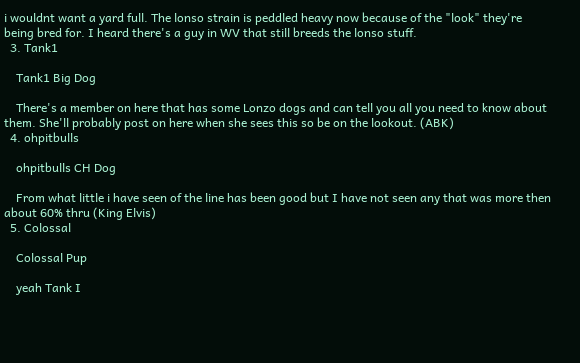i wouldnt want a yard full. The lonso strain is peddled heavy now because of the "look" they're being bred for. I heard there's a guy in WV that still breeds the lonso stuff.
  3. Tank1

    Tank1 Big Dog

    There's a member on here that has some Lonzo dogs and can tell you all you need to know about them. She'll probably post on here when she sees this so be on the lookout. (ABK)
  4. ohpitbulls

    ohpitbulls CH Dog

    From what little i have seen of the line has been good but I have not seen any that was more then about 60% thru (King Elvis)
  5. Colossal

    Colossal Pup

    yeah Tank I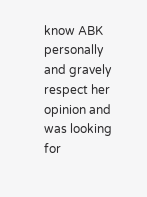know ABK personally and gravely respect her opinion and was looking for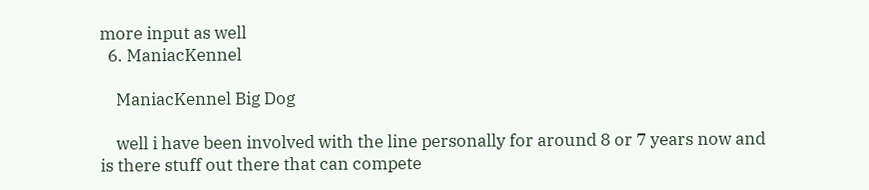more input as well
  6. ManiacKennel

    ManiacKennel Big Dog

    well i have been involved with the line personally for around 8 or 7 years now and is there stuff out there that can compete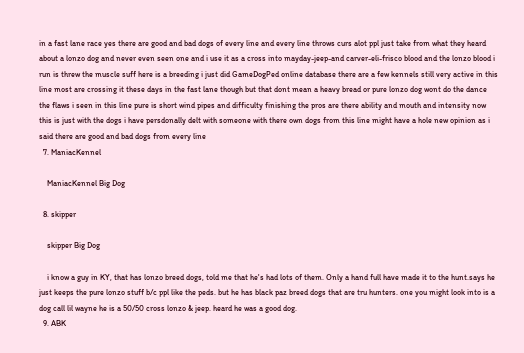in a fast lane race yes there are good and bad dogs of every line and every line throws curs alot ppl just take from what they heard about a lonzo dog and never even seen one and i use it as a cross into mayday-jeep-and carver-eli-frisco blood and the lonzo blood i run is threw the muscle suff here is a breeding i just did GameDogPed online database there are a few kennels still very active in this line most are crossing it these days in the fast lane though but that dont mean a heavy bread or pure lonzo dog wont do the dance the flaws i seen in this line pure is short wind pipes and difficulty finishing the pros are there ability and mouth and intensity now this is just with the dogs i have persdonally delt with someone with there own dogs from this line might have a hole new opinion as i said there are good and bad dogs from every line
  7. ManiacKennel

    ManiacKennel Big Dog

  8. skipper

    skipper Big Dog

    i know a guy in KY, that has lonzo breed dogs, told me that he's had lots of them. Only a hand full have made it to the hunt.says he just keeps the pure lonzo stuff b/c ppl like the peds. but he has black paz breed dogs that are tru hunters. one you might look into is a dog call lil wayne he is a 50/50 cross lonzo & jeep. heard he was a good dog.
  9. ABK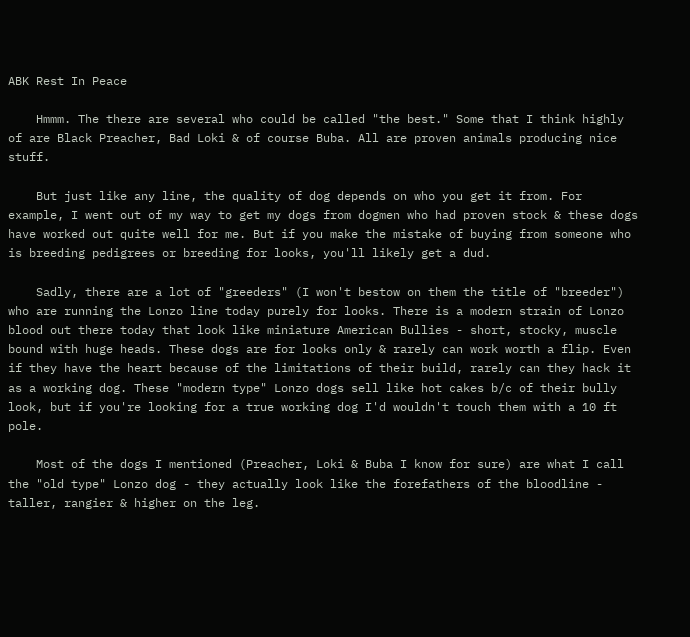ABK Rest In Peace

    Hmmm. The there are several who could be called "the best." Some that I think highly of are Black Preacher, Bad Loki & of course Buba. All are proven animals producing nice stuff.

    But just like any line, the quality of dog depends on who you get it from. For example, I went out of my way to get my dogs from dogmen who had proven stock & these dogs have worked out quite well for me. But if you make the mistake of buying from someone who is breeding pedigrees or breeding for looks, you'll likely get a dud.

    Sadly, there are a lot of "greeders" (I won't bestow on them the title of "breeder") who are running the Lonzo line today purely for looks. There is a modern strain of Lonzo blood out there today that look like miniature American Bullies - short, stocky, muscle bound with huge heads. These dogs are for looks only & rarely can work worth a flip. Even if they have the heart because of the limitations of their build, rarely can they hack it as a working dog. These "modern type" Lonzo dogs sell like hot cakes b/c of their bully look, but if you're looking for a true working dog I'd wouldn't touch them with a 10 ft pole.

    Most of the dogs I mentioned (Preacher, Loki & Buba I know for sure) are what I call the "old type" Lonzo dog - they actually look like the forefathers of the bloodline - taller, rangier & higher on the leg.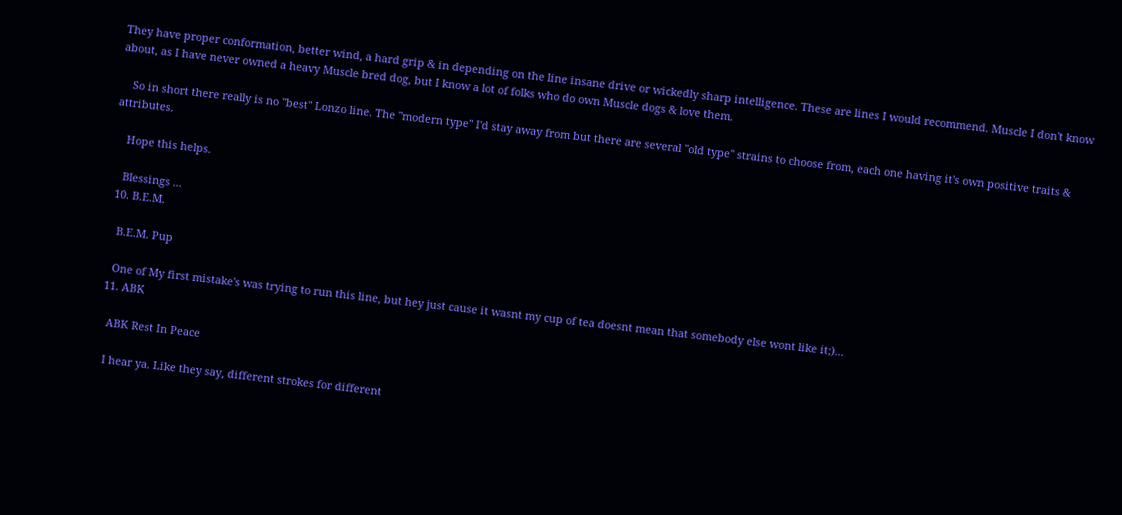They have proper conformation, better wind, a hard grip & in depending on the line insane drive or wickedly sharp intelligence. These are lines I would recommend. Muscle I don't know about, as I have never owned a heavy Muscle bred dog, but I know a lot of folks who do own Muscle dogs & love them.

    So in short there really is no "best" Lonzo line. The "modern type" I'd stay away from but there are several "old type" strains to choose from, each one having it's own positive traits & attributes.

    Hope this helps.

    Blessings ...
  10. B.E.M.

    B.E.M. Pup

    One of My first mistake's was trying to run this line, but hey just cause it wasnt my cup of tea doesnt mean that somebody else wont like it;)...
  11. ABK

    ABK Rest In Peace

    I hear ya. Like they say, different strokes for different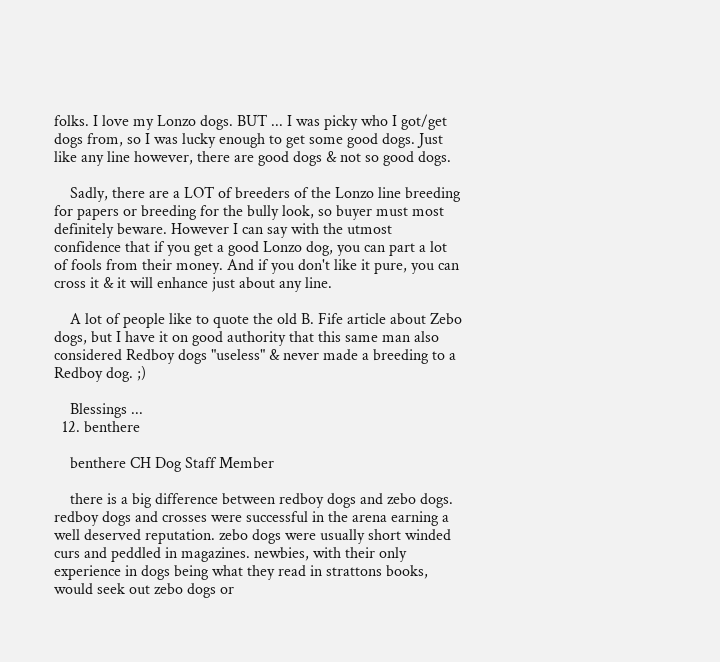folks. I love my Lonzo dogs. BUT ... I was picky who I got/get dogs from, so I was lucky enough to get some good dogs. Just like any line however, there are good dogs & not so good dogs.

    Sadly, there are a LOT of breeders of the Lonzo line breeding for papers or breeding for the bully look, so buyer must most definitely beware. However I can say with the utmost confidence that if you get a good Lonzo dog, you can part a lot of fools from their money. And if you don't like it pure, you can cross it & it will enhance just about any line.

    A lot of people like to quote the old B. Fife article about Zebo dogs, but I have it on good authority that this same man also considered Redboy dogs "useless" & never made a breeding to a Redboy dog. ;)

    Blessings ...
  12. benthere

    benthere CH Dog Staff Member

    there is a big difference between redboy dogs and zebo dogs. redboy dogs and crosses were successful in the arena earning a well deserved reputation. zebo dogs were usually short winded curs and peddled in magazines. newbies, with their only experience in dogs being what they read in strattons books, would seek out zebo dogs or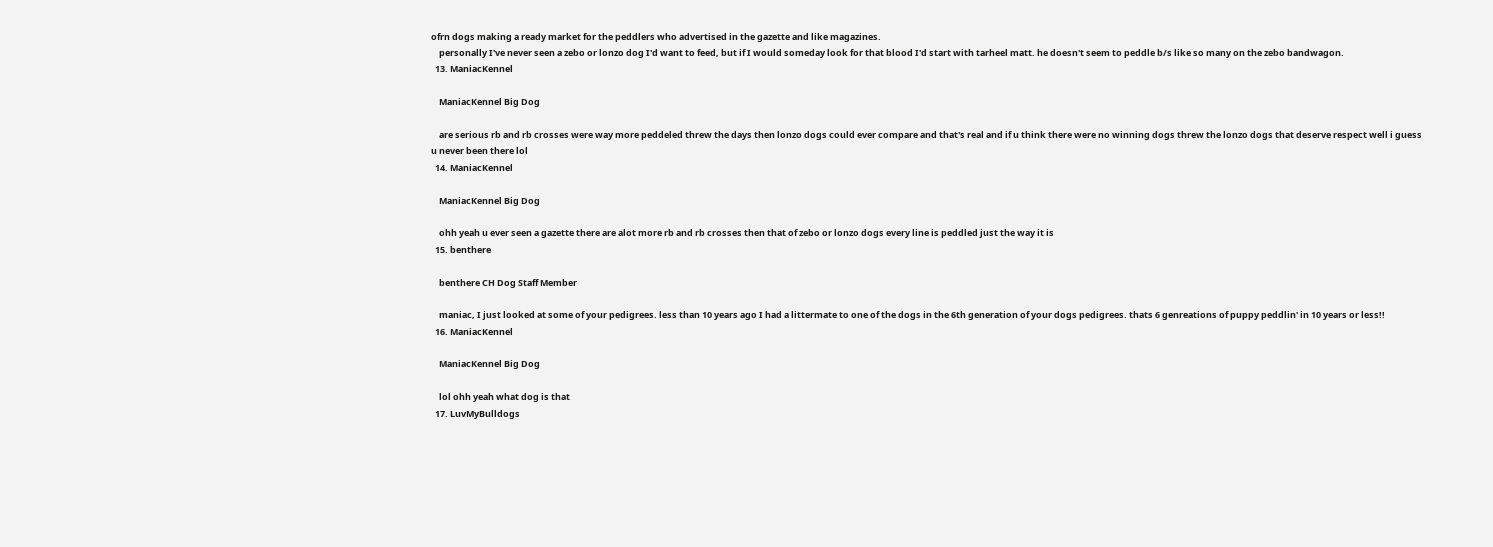ofrn dogs making a ready market for the peddlers who advertised in the gazette and like magazines.
    personally I've never seen a zebo or lonzo dog I'd want to feed, but if I would someday look for that blood I'd start with tarheel matt. he doesn't seem to peddle b/s like so many on the zebo bandwagon.
  13. ManiacKennel

    ManiacKennel Big Dog

    are serious rb and rb crosses were way more peddeled threw the days then lonzo dogs could ever compare and that's real and if u think there were no winning dogs threw the lonzo dogs that deserve respect well i guess u never been there lol
  14. ManiacKennel

    ManiacKennel Big Dog

    ohh yeah u ever seen a gazette there are alot more rb and rb crosses then that of zebo or lonzo dogs every line is peddled just the way it is
  15. benthere

    benthere CH Dog Staff Member

    maniac, I just looked at some of your pedigrees. less than 10 years ago I had a littermate to one of the dogs in the 6th generation of your dogs pedigrees. thats 6 genreations of puppy peddlin' in 10 years or less!!
  16. ManiacKennel

    ManiacKennel Big Dog

    lol ohh yeah what dog is that
  17. LuvMyBulldogs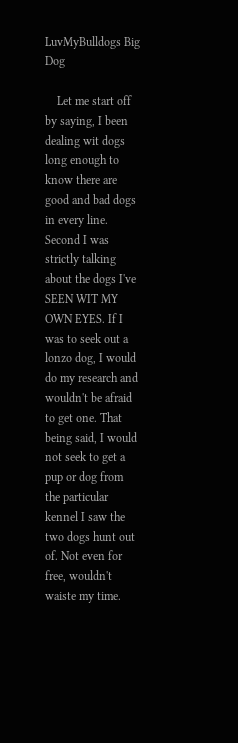LuvMyBulldogs Big Dog

    Let me start off by saying, I been dealing wit dogs long enough to know there are good and bad dogs in every line. Second I was strictly talking about the dogs I've SEEN WIT MY OWN EYES. If I was to seek out a lonzo dog, I would do my research and wouldn't be afraid to get one. That being said, I would not seek to get a pup or dog from the particular kennel I saw the two dogs hunt out of. Not even for free, wouldn't waiste my time.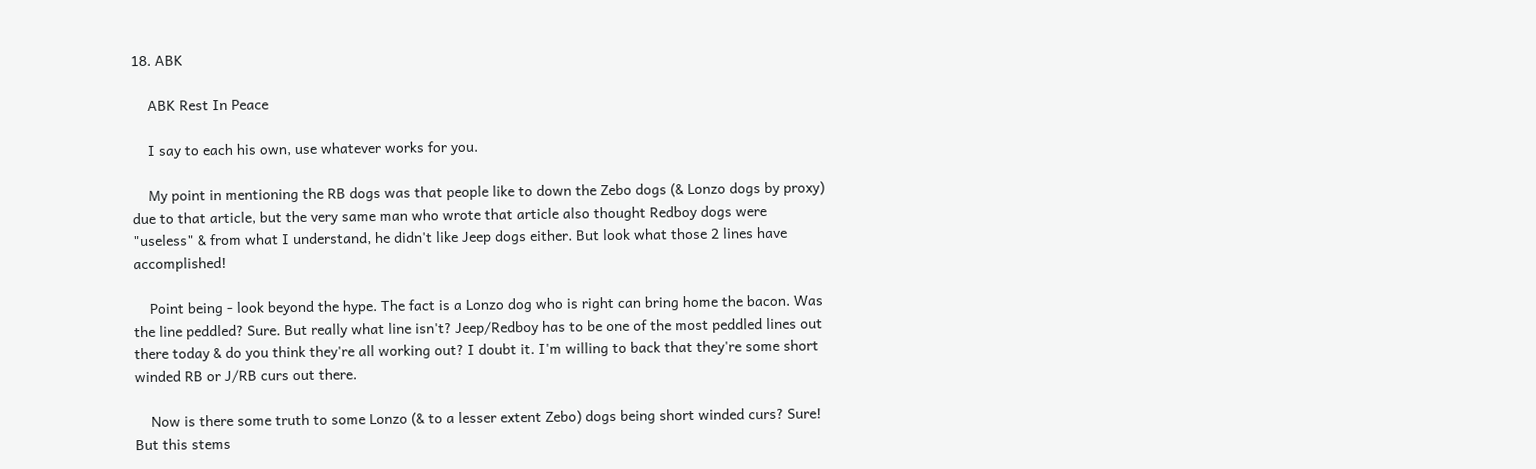18. ABK

    ABK Rest In Peace

    I say to each his own, use whatever works for you.

    My point in mentioning the RB dogs was that people like to down the Zebo dogs (& Lonzo dogs by proxy) due to that article, but the very same man who wrote that article also thought Redboy dogs were "useless" & from what I understand, he didn't like Jeep dogs either. But look what those 2 lines have accomplished!

    Point being - look beyond the hype. The fact is a Lonzo dog who is right can bring home the bacon. Was the line peddled? Sure. But really what line isn't? Jeep/Redboy has to be one of the most peddled lines out there today & do you think they're all working out? I doubt it. I'm willing to back that they're some short winded RB or J/RB curs out there.

    Now is there some truth to some Lonzo (& to a lesser extent Zebo) dogs being short winded curs? Sure! But this stems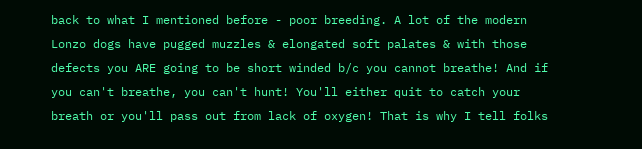back to what I mentioned before - poor breeding. A lot of the modern Lonzo dogs have pugged muzzles & elongated soft palates & with those defects you ARE going to be short winded b/c you cannot breathe! And if you can't breathe, you can't hunt! You'll either quit to catch your breath or you'll pass out from lack of oxygen! That is why I tell folks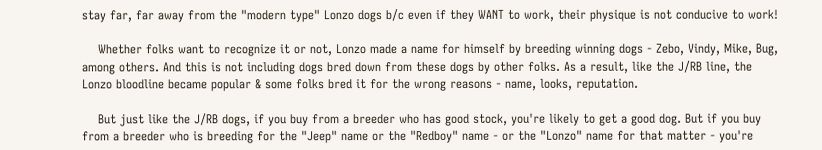stay far, far away from the "modern type" Lonzo dogs b/c even if they WANT to work, their physique is not conducive to work!

    Whether folks want to recognize it or not, Lonzo made a name for himself by breeding winning dogs - Zebo, Vindy, Mike, Bug, among others. And this is not including dogs bred down from these dogs by other folks. As a result, like the J/RB line, the Lonzo bloodline became popular & some folks bred it for the wrong reasons - name, looks, reputation.

    But just like the J/RB dogs, if you buy from a breeder who has good stock, you're likely to get a good dog. But if you buy from a breeder who is breeding for the "Jeep" name or the "Redboy" name - or the "Lonzo" name for that matter - you're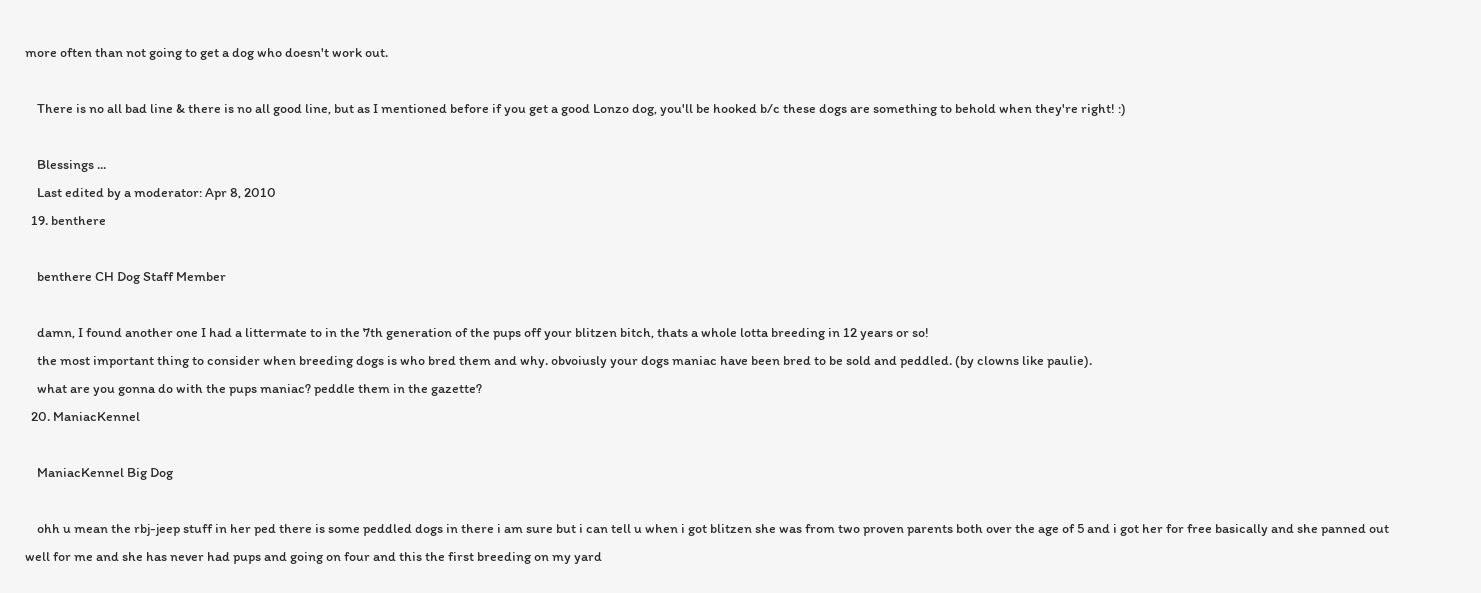more often than not going to get a dog who doesn't work out.

    There is no all bad line & there is no all good line, but as I mentioned before if you get a good Lonzo dog, you'll be hooked b/c these dogs are something to behold when they're right! :)

    Blessings ...
    Last edited by a moderator: Apr 8, 2010
  19. benthere

    benthere CH Dog Staff Member

    damn, I found another one I had a littermate to in the 7th generation of the pups off your blitzen bitch, thats a whole lotta breeding in 12 years or so!
    the most important thing to consider when breeding dogs is who bred them and why. obvoiusly your dogs maniac have been bred to be sold and peddled. (by clowns like paulie).
    what are you gonna do with the pups maniac? peddle them in the gazette?
  20. ManiacKennel

    ManiacKennel Big Dog

    ohh u mean the rbj-jeep stuff in her ped there is some peddled dogs in there i am sure but i can tell u when i got blitzen she was from two proven parents both over the age of 5 and i got her for free basically and she panned out well for me and she has never had pups and going on four and this the first breeding on my yard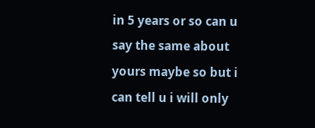in 5 years or so can u say the same about yours maybe so but i can tell u i will only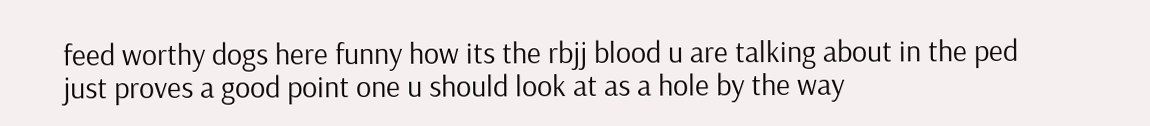feed worthy dogs here funny how its the rbjj blood u are talking about in the ped just proves a good point one u should look at as a hole by the way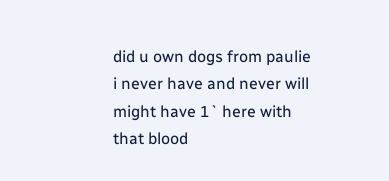did u own dogs from paulie i never have and never will might have 1` here with that blood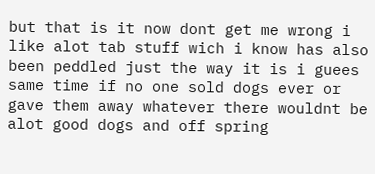but that is it now dont get me wrong i like alot tab stuff wich i know has also been peddled just the way it is i guees same time if no one sold dogs ever or gave them away whatever there wouldnt be alot good dogs and off spring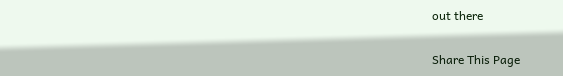out there

Share This Page